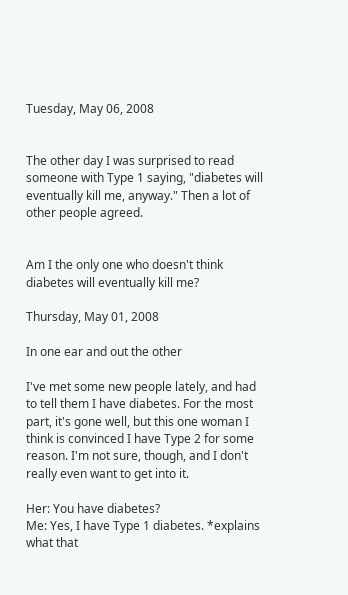Tuesday, May 06, 2008


The other day I was surprised to read someone with Type 1 saying, "diabetes will eventually kill me, anyway." Then a lot of other people agreed.


Am I the only one who doesn't think diabetes will eventually kill me?

Thursday, May 01, 2008

In one ear and out the other

I've met some new people lately, and had to tell them I have diabetes. For the most part, it's gone well, but this one woman I think is convinced I have Type 2 for some reason. I'm not sure, though, and I don't really even want to get into it.

Her: You have diabetes?
Me: Yes, I have Type 1 diabetes. *explains what that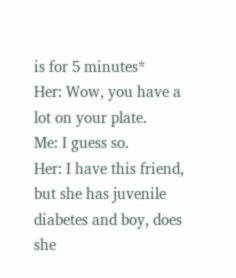is for 5 minutes*
Her: Wow, you have a lot on your plate.
Me: I guess so.
Her: I have this friend, but she has juvenile diabetes and boy, does she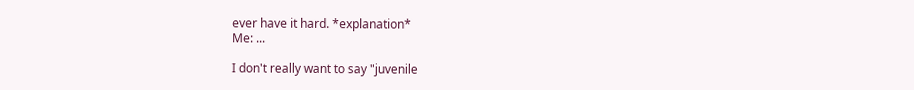ever have it hard. *explanation*
Me: ...

I don't really want to say "juvenile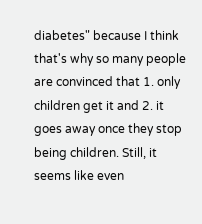diabetes" because I think that's why so many people are convinced that 1. only children get it and 2. it goes away once they stop being children. Still, it seems like even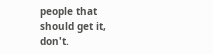people that should get it, don't.